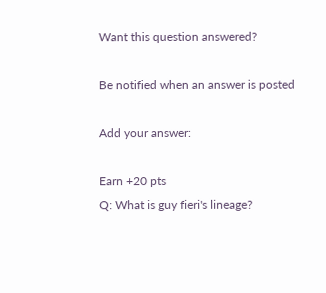Want this question answered?

Be notified when an answer is posted

Add your answer:

Earn +20 pts
Q: What is guy fieri's lineage?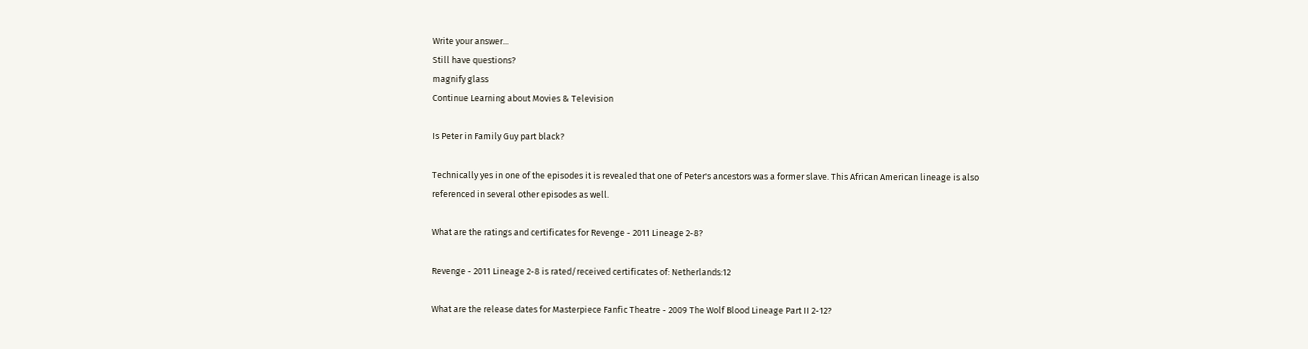Write your answer...
Still have questions?
magnify glass
Continue Learning about Movies & Television

Is Peter in Family Guy part black?

Technically yes in one of the episodes it is revealed that one of Peter's ancestors was a former slave. This African American lineage is also referenced in several other episodes as well.

What are the ratings and certificates for Revenge - 2011 Lineage 2-8?

Revenge - 2011 Lineage 2-8 is rated/received certificates of: Netherlands:12

What are the release dates for Masterpiece Fanfic Theatre - 2009 The Wolf Blood Lineage Part II 2-12?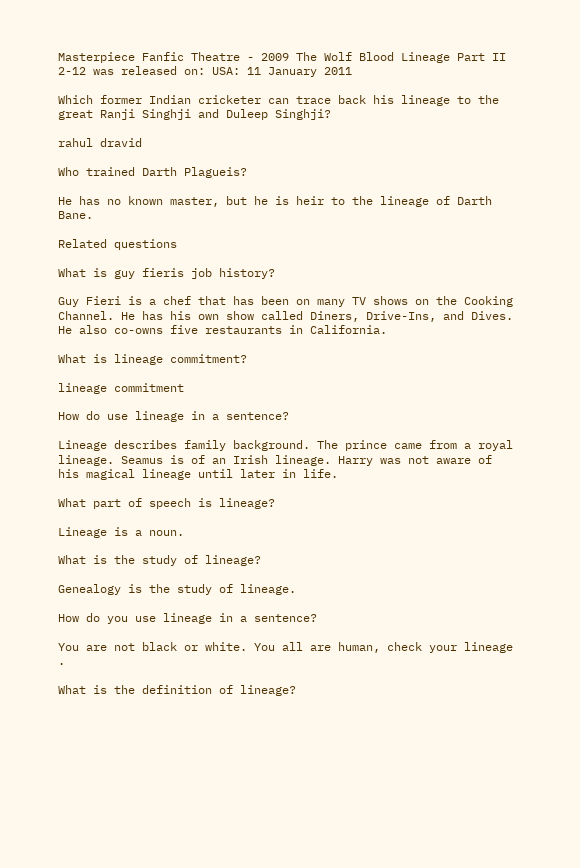Masterpiece Fanfic Theatre - 2009 The Wolf Blood Lineage Part II 2-12 was released on: USA: 11 January 2011

Which former Indian cricketer can trace back his lineage to the great Ranji Singhji and Duleep Singhji?

rahul dravid

Who trained Darth Plagueis?

He has no known master, but he is heir to the lineage of Darth Bane.

Related questions

What is guy fieris job history?

Guy Fieri is a chef that has been on many TV shows on the Cooking Channel. He has his own show called Diners, Drive-Ins, and Dives. He also co-owns five restaurants in California.

What is lineage commitment?

lineage commitment

How do use lineage in a sentence?

Lineage describes family background. The prince came from a royal lineage. Seamus is of an Irish lineage. Harry was not aware of his magical lineage until later in life.

What part of speech is lineage?

Lineage is a noun.

What is the study of lineage?

Genealogy is the study of lineage.

How do you use lineage in a sentence?

You are not black or white. You all are human, check your lineage .

What is the definition of lineage?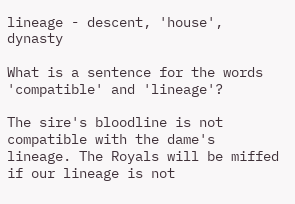lineage - descent, 'house', dynasty

What is a sentence for the words 'compatible' and 'lineage'?

The sire's bloodline is not compatible with the dame's lineage. The Royals will be miffed if our lineage is not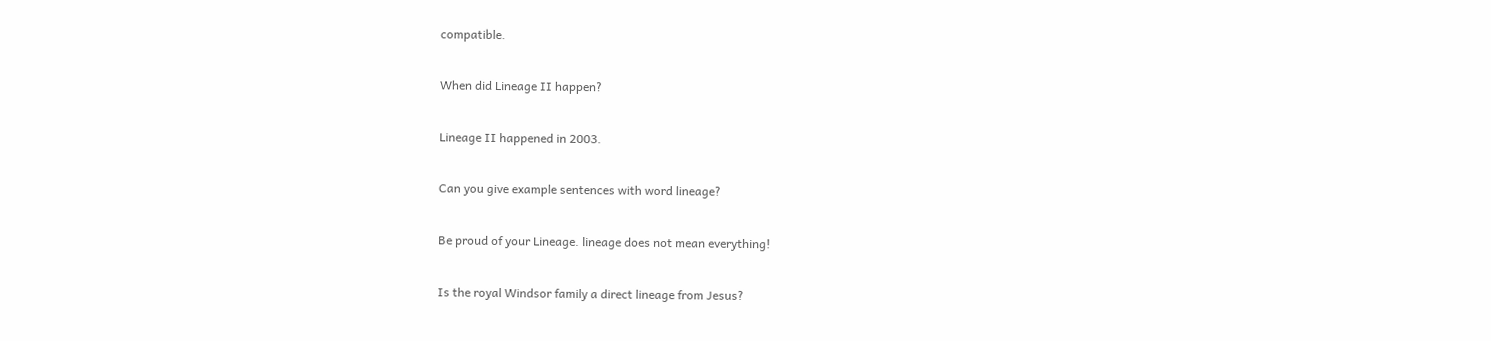compatible.

When did Lineage II happen?

Lineage II happened in 2003.

Can you give example sentences with word lineage?

Be proud of your Lineage. lineage does not mean everything!

Is the royal Windsor family a direct lineage from Jesus?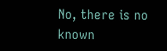No, there is no known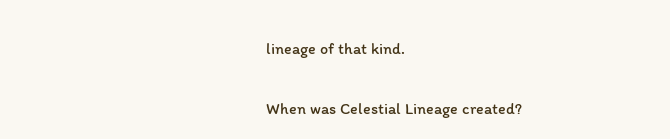lineage of that kind.

When was Celestial Lineage created?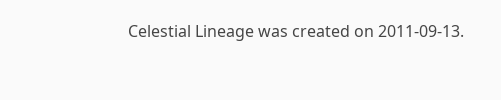Celestial Lineage was created on 2011-09-13.